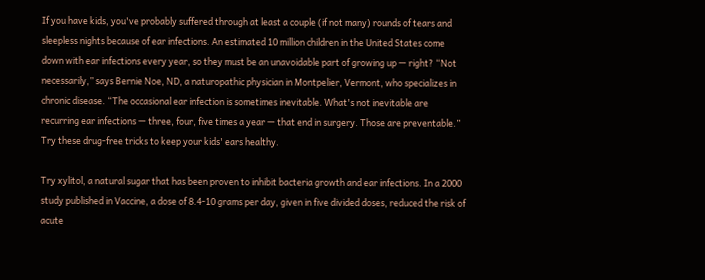If you have kids, you've probably suffered through at least a couple (if not many) rounds of tears and sleepless nights because of ear infections. An estimated 10 million children in the United States come down with ear infections every year, so they must be an unavoidable part of growing up — right? “Not necessarily,” says Bernie Noe, ND, a naturopathic physician in Montpelier, Vermont, who specializes in chronic disease. “The occasional ear infection is sometimes inevitable. What's not inevitable are recurring ear infections — three, four, five times a year — that end in surgery. Those are preventable.” Try these drug-free tricks to keep your kids' ears healthy.

Try xylitol, a natural sugar that has been proven to inhibit bacteria growth and ear infections. In a 2000 study published in Vaccine, a dose of 8.4-10 grams per day, given in five divided doses, reduced the risk of acute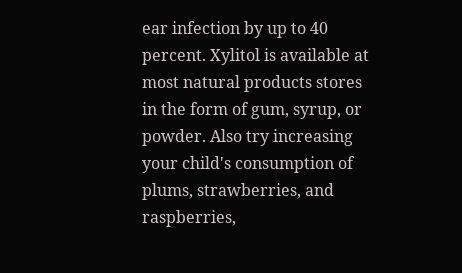ear infection by up to 40 percent. Xylitol is available at most natural products stores in the form of gum, syrup, or powder. Also try increasing your child's consumption of plums, strawberries, and raspberries,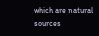which are natural sources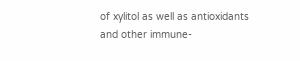of xylitol as well as antioxidants and other immune-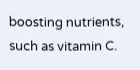boosting nutrients, such as vitamin C.